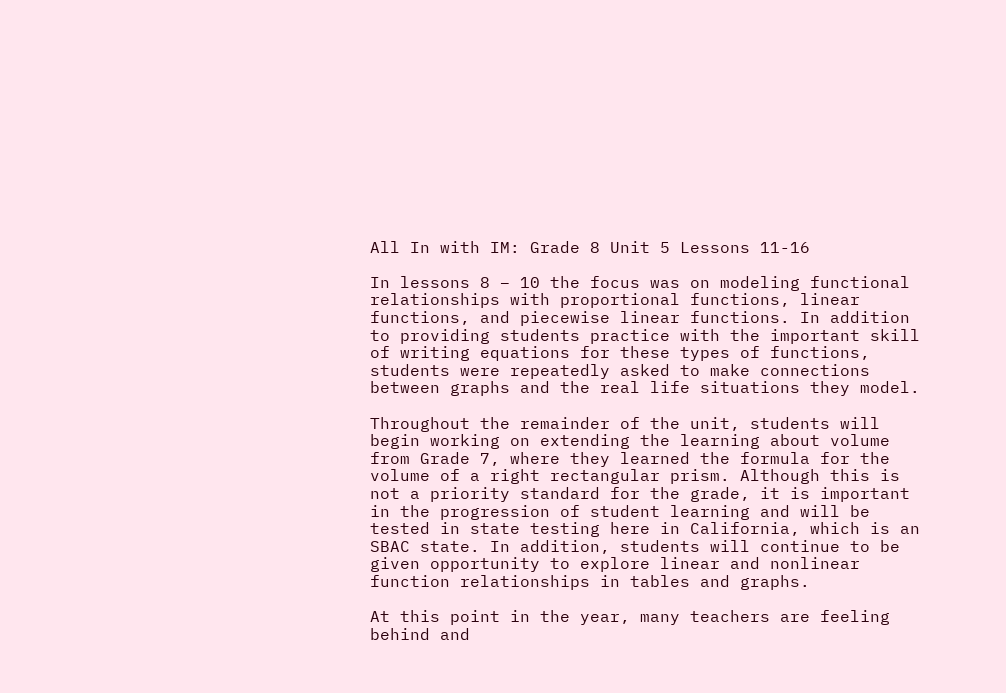All In with IM: Grade 8 Unit 5 Lessons 11-16

In lessons 8 – 10 the focus was on modeling functional relationships with proportional functions, linear functions, and piecewise linear functions. In addition to providing students practice with the important skill of writing equations for these types of functions, students were repeatedly asked to make connections between graphs and the real life situations they model.

Throughout the remainder of the unit, students will begin working on extending the learning about volume from Grade 7, where they learned the formula for the volume of a right rectangular prism. Although this is not a priority standard for the grade, it is important in the progression of student learning and will be tested in state testing here in California, which is an SBAC state. In addition, students will continue to be given opportunity to explore linear and nonlinear function relationships in tables and graphs.

At this point in the year, many teachers are feeling behind and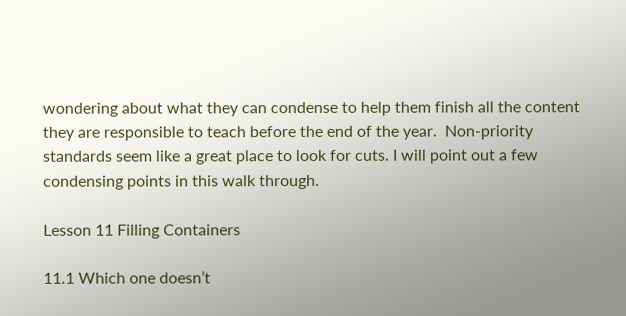wondering about what they can condense to help them finish all the content they are responsible to teach before the end of the year.  Non-priority standards seem like a great place to look for cuts. I will point out a few condensing points in this walk through.

Lesson 11 Filling Containers

11.1 Which one doesn’t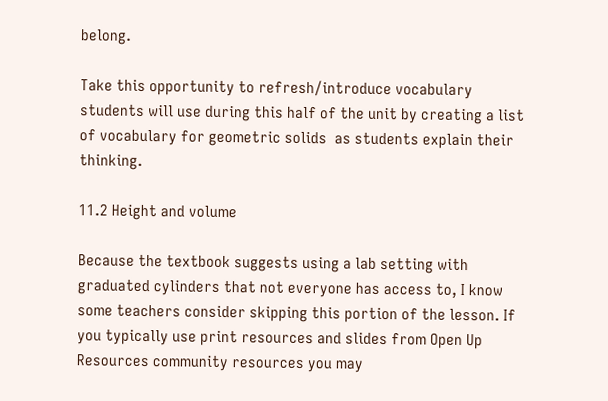belong.

Take this opportunity to refresh/introduce vocabulary students will use during this half of the unit by creating a list of vocabulary for geometric solids  as students explain their thinking.

11.2 Height and volume

Because the textbook suggests using a lab setting with graduated cylinders that not everyone has access to, I know some teachers consider skipping this portion of the lesson. If you typically use print resources and slides from Open Up Resources community resources you may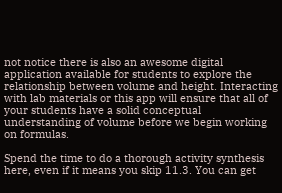not notice there is also an awesome digital application available for students to explore the relationship between volume and height. Interacting with lab materials or this app will ensure that all of your students have a solid conceptual understanding of volume before we begin working on formulas.

Spend the time to do a thorough activity synthesis here, even if it means you skip 11.3. You can get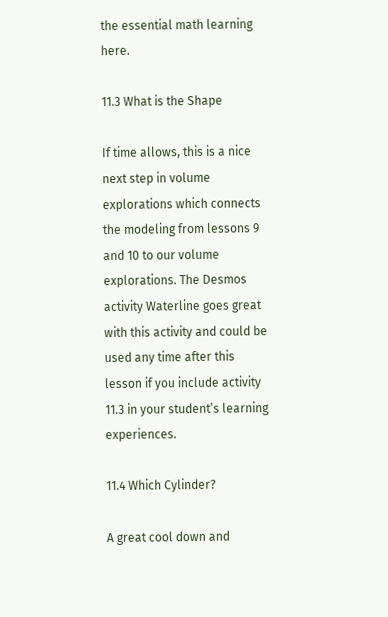the essential math learning here.

11.3 What is the Shape

If time allows, this is a nice next step in volume explorations which connects the modeling from lessons 9 and 10 to our volume explorations. The Desmos activity Waterline goes great with this activity and could be used any time after this lesson if you include activity 11.3 in your student’s learning experiences.

11.4 Which Cylinder?

A great cool down and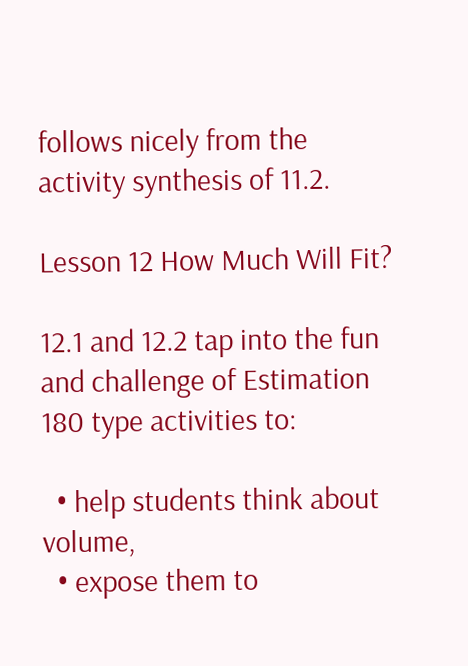follows nicely from the activity synthesis of 11.2.

Lesson 12 How Much Will Fit?

12.1 and 12.2 tap into the fun and challenge of Estimation 180 type activities to:

  • help students think about volume,
  • expose them to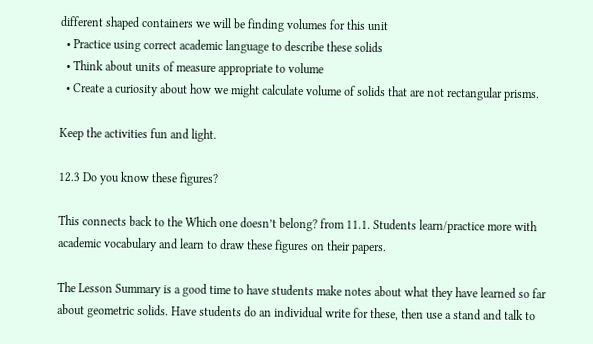different shaped containers we will be finding volumes for this unit
  • Practice using correct academic language to describe these solids
  • Think about units of measure appropriate to volume
  • Create a curiosity about how we might calculate volume of solids that are not rectangular prisms.

Keep the activities fun and light.

12.3 Do you know these figures?

This connects back to the Which one doesn’t belong? from 11.1. Students learn/practice more with academic vocabulary and learn to draw these figures on their papers.

The Lesson Summary is a good time to have students make notes about what they have learned so far about geometric solids. Have students do an individual write for these, then use a stand and talk to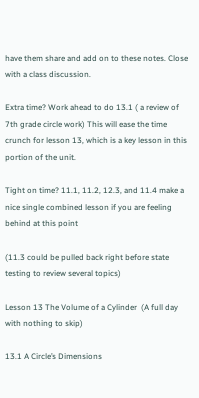have them share and add on to these notes. Close with a class discussion.

Extra time? Work ahead to do 13.1 ( a review of 7th grade circle work) This will ease the time crunch for lesson 13, which is a key lesson in this portion of the unit.

Tight on time? 11.1, 11.2, 12.3, and 11.4 make a nice single combined lesson if you are feeling behind at this point

(11.3 could be pulled back right before state testing to review several topics)

Lesson 13 The Volume of a Cylinder  (A full day with nothing to skip)

13.1 A Circle’s Dimensions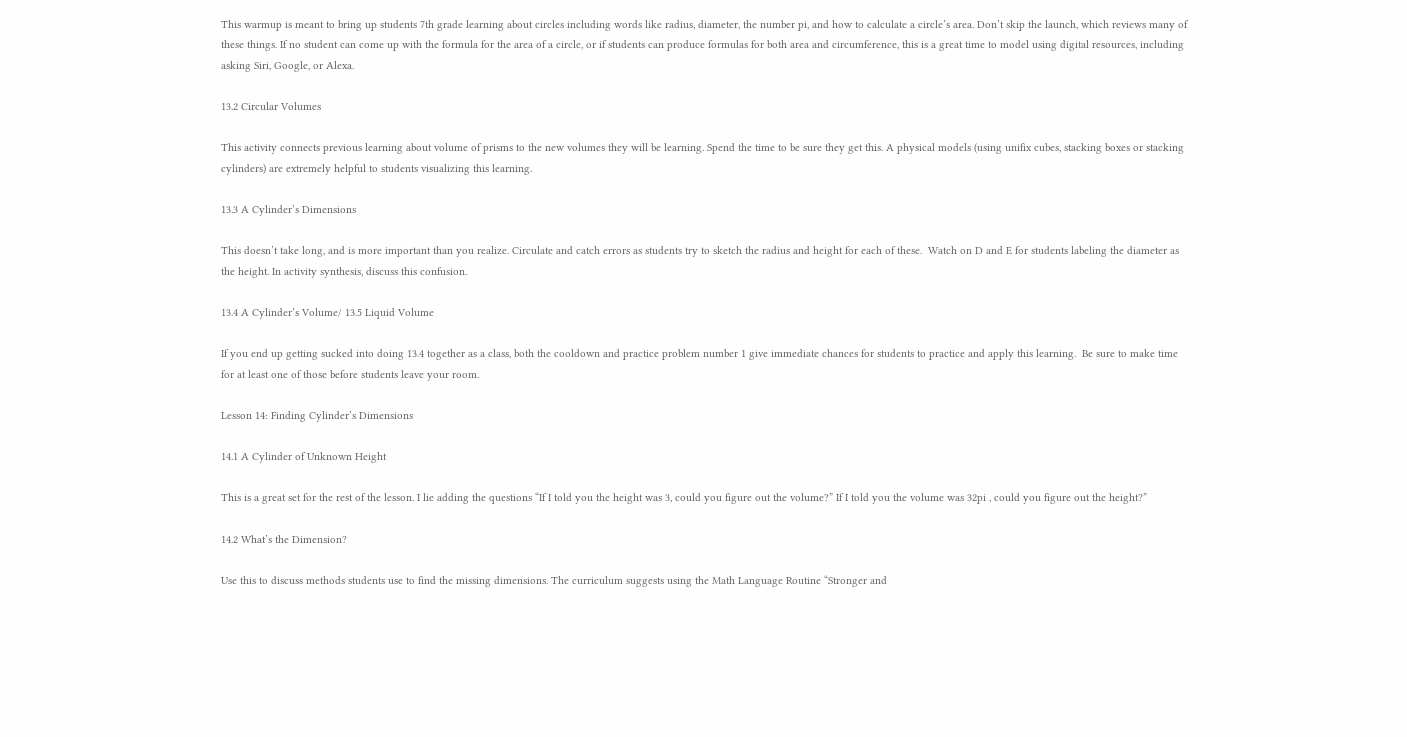This warmup is meant to bring up students 7th grade learning about circles including words like radius, diameter, the number pi, and how to calculate a circle’s area. Don’t skip the launch, which reviews many of these things. If no student can come up with the formula for the area of a circle, or if students can produce formulas for both area and circumference, this is a great time to model using digital resources, including asking Siri, Google, or Alexa.

13.2 Circular Volumes

This activity connects previous learning about volume of prisms to the new volumes they will be learning. Spend the time to be sure they get this. A physical models (using unifix cubes, stacking boxes or stacking cylinders) are extremely helpful to students visualizing this learning.

13.3 A Cylinder’s Dimensions

This doesn’t take long, and is more important than you realize. Circulate and catch errors as students try to sketch the radius and height for each of these.  Watch on D and E for students labeling the diameter as the height. In activity synthesis, discuss this confusion.

13.4 A Cylinder’s Volume/ 13.5 Liquid Volume

If you end up getting sucked into doing 13.4 together as a class, both the cooldown and practice problem number 1 give immediate chances for students to practice and apply this learning.  Be sure to make time for at least one of those before students leave your room.

Lesson 14: Finding Cylinder’s Dimensions

14.1 A Cylinder of Unknown Height

This is a great set for the rest of the lesson. I lie adding the questions “If I told you the height was 3, could you figure out the volume?” If I told you the volume was 32pi , could you figure out the height?”

14.2 What’s the Dimension?

Use this to discuss methods students use to find the missing dimensions. The curriculum suggests using the Math Language Routine “Stronger and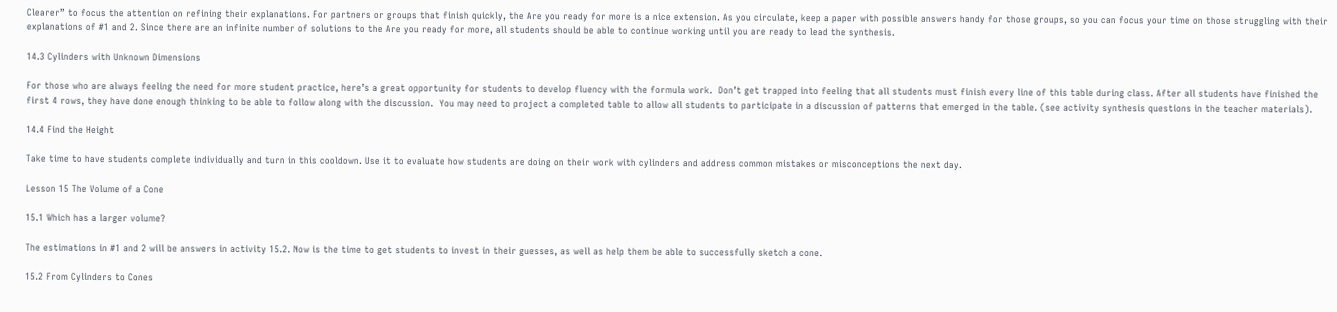Clearer” to focus the attention on refining their explanations. For partners or groups that finish quickly, the Are you ready for more is a nice extension. As you circulate, keep a paper with possible answers handy for those groups, so you can focus your time on those struggling with their explanations of #1 and 2. Since there are an infinite number of solutions to the Are you ready for more, all students should be able to continue working until you are ready to lead the synthesis.

14.3 Cylinders with Unknown Dimensions

For those who are always feeling the need for more student practice, here’s a great opportunity for students to develop fluency with the formula work.  Don’t get trapped into feeling that all students must finish every line of this table during class. After all students have finished the first 4 rows, they have done enough thinking to be able to follow along with the discussion.  You may need to project a completed table to allow all students to participate in a discussion of patterns that emerged in the table. (see activity synthesis questions in the teacher materials).

14.4 Find the Height

Take time to have students complete individually and turn in this cooldown. Use it to evaluate how students are doing on their work with cylinders and address common mistakes or misconceptions the next day.

Lesson 15 The Volume of a Cone

15.1 Which has a larger volume?

The estimations in #1 and 2 will be answers in activity 15.2. Now is the time to get students to invest in their guesses, as well as help them be able to successfully sketch a cone.

15.2 From Cylinders to Cones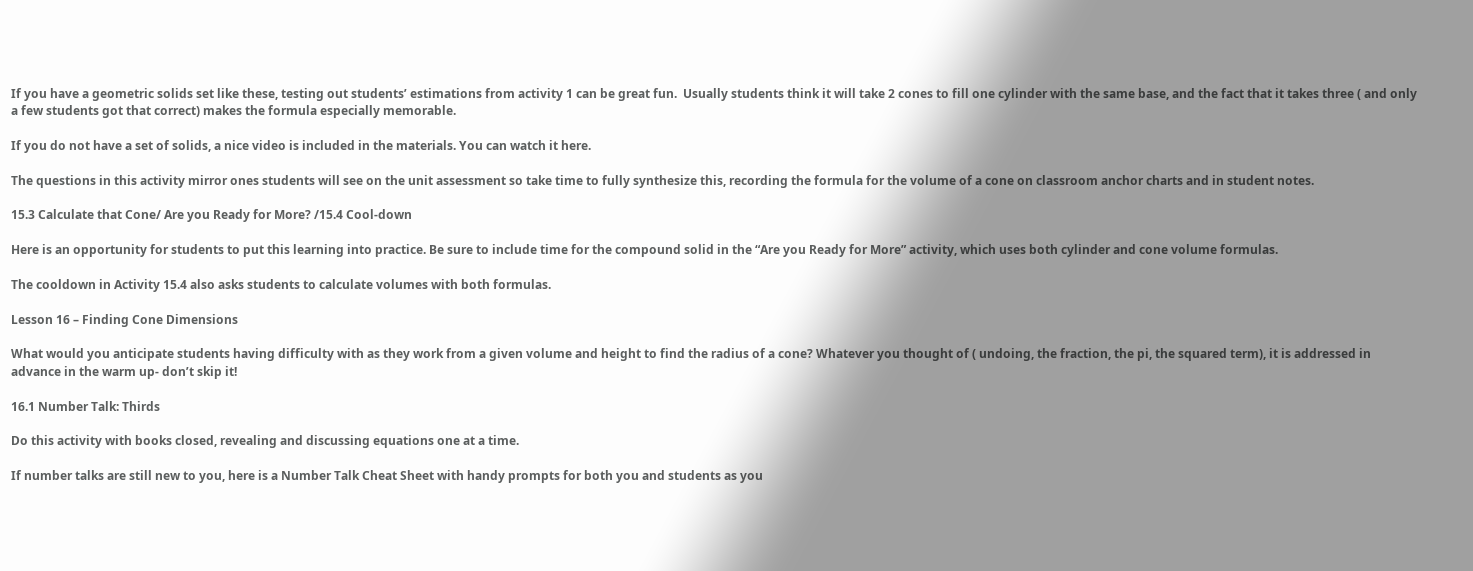If you have a geometric solids set like these, testing out students’ estimations from activity 1 can be great fun.  Usually students think it will take 2 cones to fill one cylinder with the same base, and the fact that it takes three ( and only a few students got that correct) makes the formula especially memorable.

If you do not have a set of solids, a nice video is included in the materials. You can watch it here.

The questions in this activity mirror ones students will see on the unit assessment so take time to fully synthesize this, recording the formula for the volume of a cone on classroom anchor charts and in student notes.

15.3 Calculate that Cone/ Are you Ready for More? /15.4 Cool-down

Here is an opportunity for students to put this learning into practice. Be sure to include time for the compound solid in the “Are you Ready for More” activity, which uses both cylinder and cone volume formulas.

The cooldown in Activity 15.4 also asks students to calculate volumes with both formulas.

Lesson 16 – Finding Cone Dimensions

What would you anticipate students having difficulty with as they work from a given volume and height to find the radius of a cone? Whatever you thought of ( undoing, the fraction, the pi, the squared term), it is addressed in advance in the warm up- don’t skip it!

16.1 Number Talk: Thirds

Do this activity with books closed, revealing and discussing equations one at a time.

If number talks are still new to you, here is a Number Talk Cheat Sheet with handy prompts for both you and students as you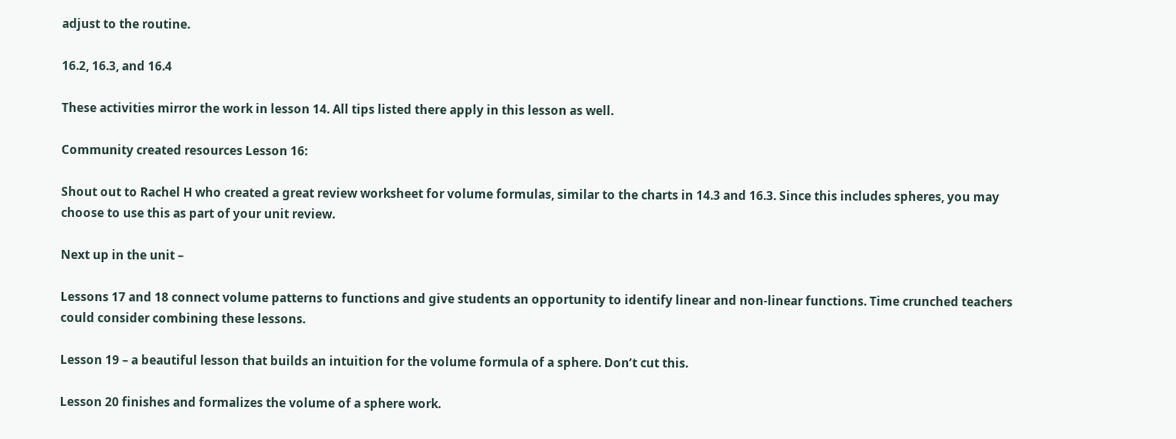adjust to the routine.

16.2, 16.3, and 16.4

These activities mirror the work in lesson 14. All tips listed there apply in this lesson as well.

Community created resources Lesson 16:

Shout out to Rachel H who created a great review worksheet for volume formulas, similar to the charts in 14.3 and 16.3. Since this includes spheres, you may choose to use this as part of your unit review.

Next up in the unit –

Lessons 17 and 18 connect volume patterns to functions and give students an opportunity to identify linear and non-linear functions. Time crunched teachers could consider combining these lessons.

Lesson 19 – a beautiful lesson that builds an intuition for the volume formula of a sphere. Don’t cut this.

Lesson 20 finishes and formalizes the volume of a sphere work.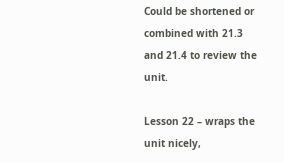Could be shortened or combined with 21.3 and 21.4 to review the unit.

Lesson 22 – wraps the unit nicely,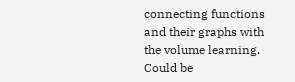connecting functions and their graphs with the volume learning. Could be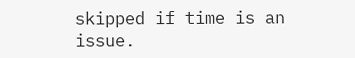skipped if time is an issue.